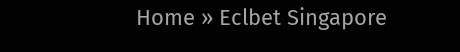Home » Eclbet Singapore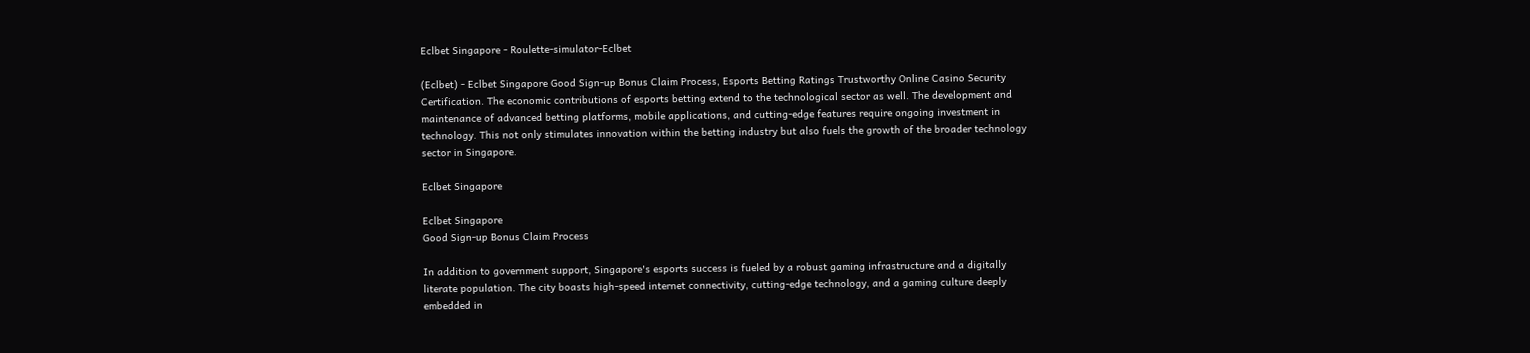Eclbet Singapore - Roulette-simulator-Eclbet

(Eclbet) - Eclbet Singapore Good Sign-up Bonus Claim Process, Esports Betting Ratings Trustworthy Online Casino Security Certification. The economic contributions of esports betting extend to the technological sector as well. The development and maintenance of advanced betting platforms, mobile applications, and cutting-edge features require ongoing investment in technology. This not only stimulates innovation within the betting industry but also fuels the growth of the broader technology sector in Singapore.

Eclbet Singapore

Eclbet Singapore
Good Sign-up Bonus Claim Process

In addition to government support, Singapore's esports success is fueled by a robust gaming infrastructure and a digitally literate population. The city boasts high-speed internet connectivity, cutting-edge technology, and a gaming culture deeply embedded in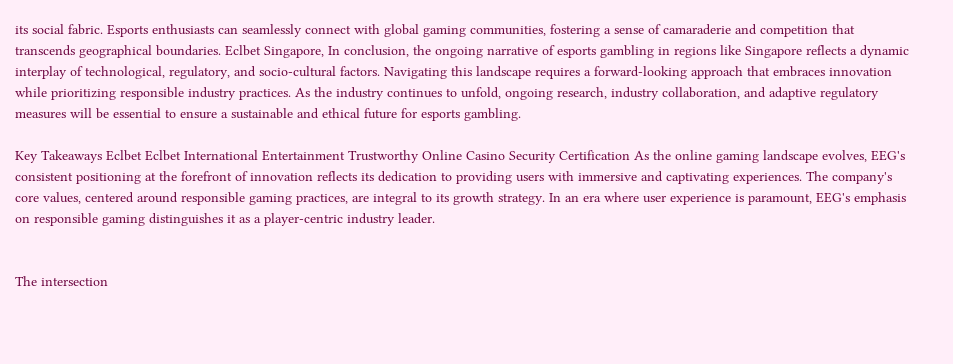its social fabric. Esports enthusiasts can seamlessly connect with global gaming communities, fostering a sense of camaraderie and competition that transcends geographical boundaries. Eclbet Singapore, In conclusion, the ongoing narrative of esports gambling in regions like Singapore reflects a dynamic interplay of technological, regulatory, and socio-cultural factors. Navigating this landscape requires a forward-looking approach that embraces innovation while prioritizing responsible industry practices. As the industry continues to unfold, ongoing research, industry collaboration, and adaptive regulatory measures will be essential to ensure a sustainable and ethical future for esports gambling.

Key Takeaways Eclbet Eclbet International Entertainment Trustworthy Online Casino Security Certification As the online gaming landscape evolves, EEG's consistent positioning at the forefront of innovation reflects its dedication to providing users with immersive and captivating experiences. The company's core values, centered around responsible gaming practices, are integral to its growth strategy. In an era where user experience is paramount, EEG's emphasis on responsible gaming distinguishes it as a player-centric industry leader.


The intersection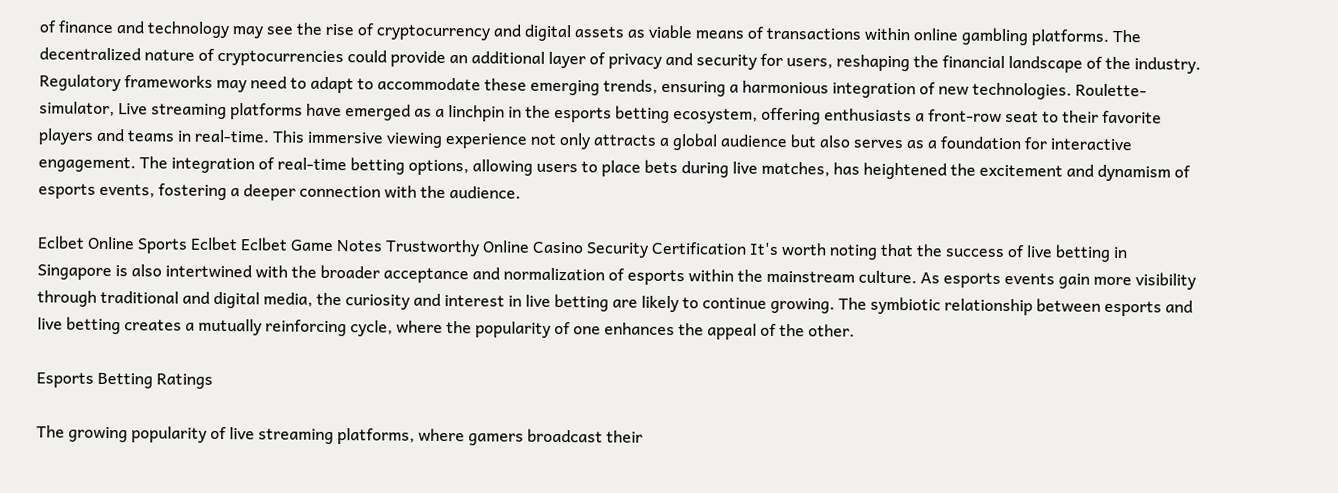of finance and technology may see the rise of cryptocurrency and digital assets as viable means of transactions within online gambling platforms. The decentralized nature of cryptocurrencies could provide an additional layer of privacy and security for users, reshaping the financial landscape of the industry. Regulatory frameworks may need to adapt to accommodate these emerging trends, ensuring a harmonious integration of new technologies. Roulette-simulator, Live streaming platforms have emerged as a linchpin in the esports betting ecosystem, offering enthusiasts a front-row seat to their favorite players and teams in real-time. This immersive viewing experience not only attracts a global audience but also serves as a foundation for interactive engagement. The integration of real-time betting options, allowing users to place bets during live matches, has heightened the excitement and dynamism of esports events, fostering a deeper connection with the audience.

Eclbet Online Sports Eclbet Eclbet Game Notes Trustworthy Online Casino Security Certification It's worth noting that the success of live betting in Singapore is also intertwined with the broader acceptance and normalization of esports within the mainstream culture. As esports events gain more visibility through traditional and digital media, the curiosity and interest in live betting are likely to continue growing. The symbiotic relationship between esports and live betting creates a mutually reinforcing cycle, where the popularity of one enhances the appeal of the other.

Esports Betting Ratings

The growing popularity of live streaming platforms, where gamers broadcast their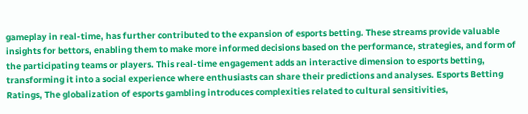gameplay in real-time, has further contributed to the expansion of esports betting. These streams provide valuable insights for bettors, enabling them to make more informed decisions based on the performance, strategies, and form of the participating teams or players. This real-time engagement adds an interactive dimension to esports betting, transforming it into a social experience where enthusiasts can share their predictions and analyses. Esports Betting Ratings, The globalization of esports gambling introduces complexities related to cultural sensitivities,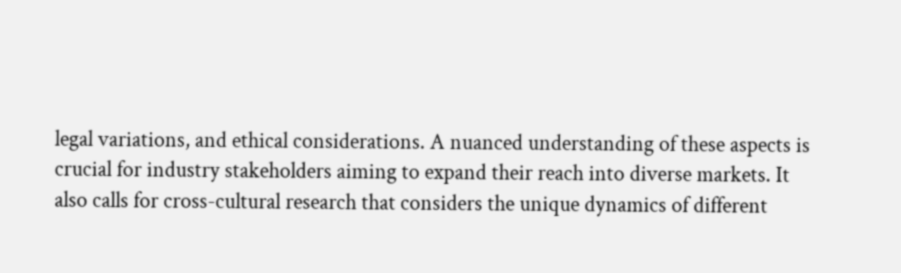legal variations, and ethical considerations. A nuanced understanding of these aspects is crucial for industry stakeholders aiming to expand their reach into diverse markets. It also calls for cross-cultural research that considers the unique dynamics of different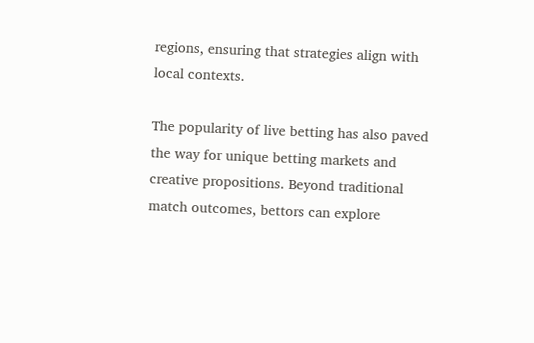regions, ensuring that strategies align with local contexts.

The popularity of live betting has also paved the way for unique betting markets and creative propositions. Beyond traditional match outcomes, bettors can explore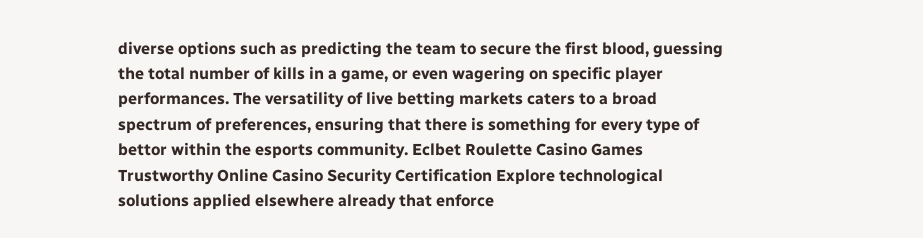diverse options such as predicting the team to secure the first blood, guessing the total number of kills in a game, or even wagering on specific player performances. The versatility of live betting markets caters to a broad spectrum of preferences, ensuring that there is something for every type of bettor within the esports community. Eclbet Roulette Casino Games Trustworthy Online Casino Security Certification Explore technological solutions applied elsewhere already that enforce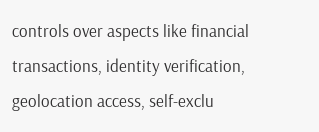controls over aspects like financial transactions, identity verification, geolocation access, self-exclu